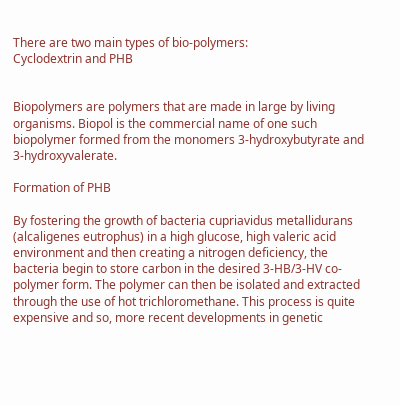There are two main types of bio-polymers:
Cyclodextrin and PHB


Biopolymers are polymers that are made in large by living organisms. Biopol is the commercial name of one such biopolymer formed from the monomers 3-hydroxybutyrate and 3-hydroxyvalerate.

Formation of PHB

By fostering the growth of bacteria cupriavidus metallidurans (alcaligenes eutrophus) in a high glucose, high valeric acid environment and then creating a nitrogen deficiency, the bacteria begin to store carbon in the desired 3-HB/3-HV co-polymer form. The polymer can then be isolated and extracted through the use of hot trichloromethane. This process is quite expensive and so, more recent developments in genetic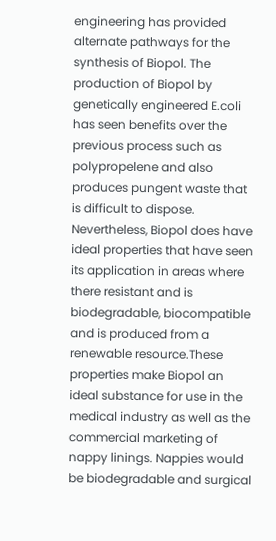engineering has provided alternate pathways for the synthesis of Biopol. The production of Biopol by genetically engineered E.coli has seen benefits over the previous process such as polypropelene and also produces pungent waste that is difficult to dispose.
Nevertheless, Biopol does have ideal properties that have seen its application in areas where there resistant and is biodegradable, biocompatible and is produced from a renewable resource.These properties make Biopol an ideal substance for use in the medical industry as well as the commercial marketing of nappy linings. Nappies would be biodegradable and surgical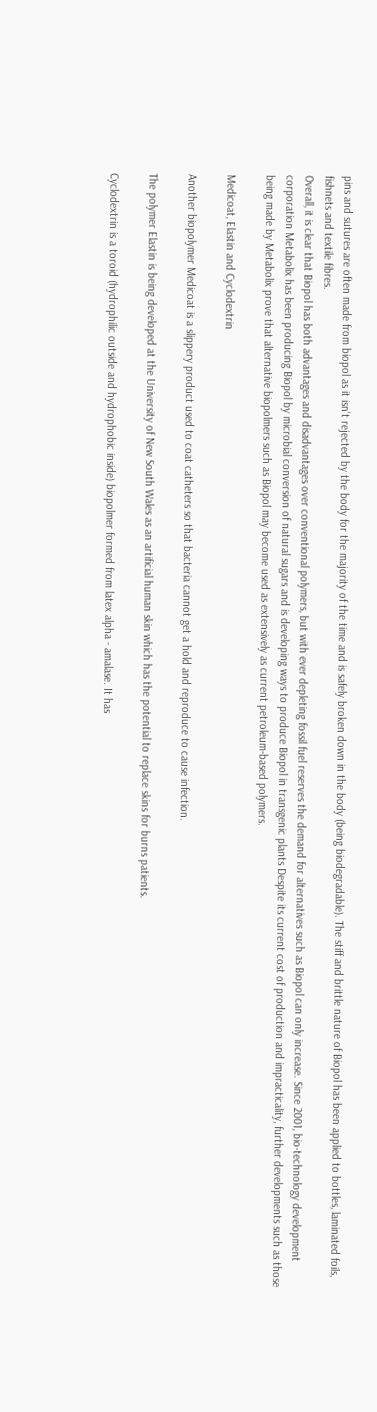pins and sutures are often made from biopol as it isn't rejected by the body for the majority of the time and is safely broken down in the body (being biodegradable). The stiff and brittle nature of Biopol has been applied to bottles, laminated foils, fishnets and textile fibres.
Overall, it is clear that Biopol has both advantages and disadvantages over conventional polymers, but with ever depleting fossil fuel reserves the demand for alternatives such as Biopol can only increase. Since 2001, bio-technology development corporation Metabolix has been producing Biopol by microbial conversion of natural sugars and is developing ways to produce Biopol in transgenic plants Despite its current cost of production and impracticality, further developments such as those being made by Metabolix prove that alternative biopolmers such as Biopol may become used as extensively as current petroleum-based polymers.

Medicoat, Elastin and Cyclodextrin

Another biopolymer Medicoat is a slippery product used to coat catheters so that bacteria cannot get a hold and reproduce to cause infection.

The polymer Elastin is being developed at the University of New South Wales as an artificial human skin which has the potential to replace skins for burns patients.

Cyclodextrin is a toroid (hydrophilic outside and hydrophobic inside) biopolmer formed from latex alpha - amalase. It has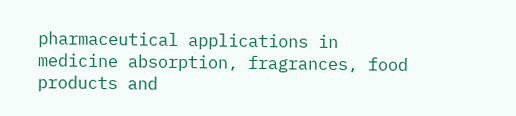pharmaceutical applications in medicine absorption, fragrances, food products and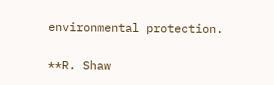environmental protection.

**R. Shaw